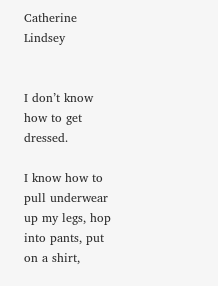Catherine Lindsey


I don’t know how to get dressed.

I know how to pull underwear up my legs, hop into pants, put on a shirt,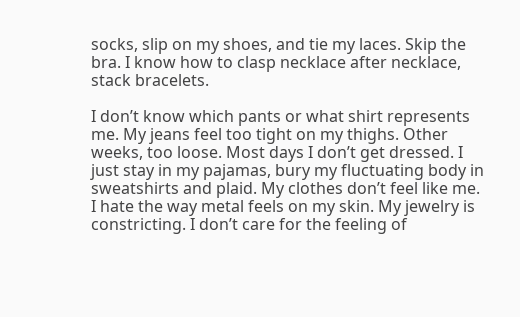socks, slip on my shoes, and tie my laces. Skip the bra. I know how to clasp necklace after necklace, stack bracelets.

I don’t know which pants or what shirt represents me. My jeans feel too tight on my thighs. Other weeks, too loose. Most days I don’t get dressed. I just stay in my pajamas, bury my fluctuating body in sweatshirts and plaid. My clothes don’t feel like me. I hate the way metal feels on my skin. My jewelry is constricting. I don’t care for the feeling of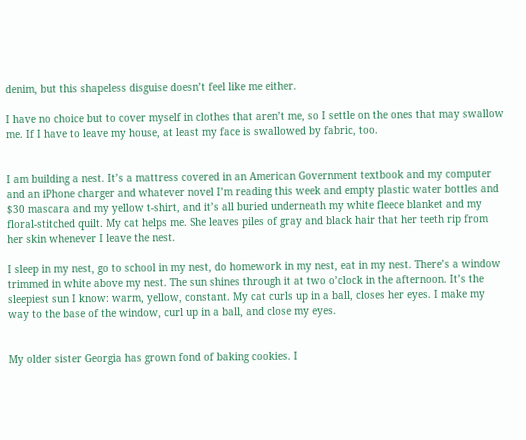denim, but this shapeless disguise doesn’t feel like me either.

I have no choice but to cover myself in clothes that aren’t me, so I settle on the ones that may swallow me. If I have to leave my house, at least my face is swallowed by fabric, too.


I am building a nest. It’s a mattress covered in an American Government textbook and my computer and an iPhone charger and whatever novel I’m reading this week and empty plastic water bottles and $30 mascara and my yellow t-shirt, and it’s all buried underneath my white fleece blanket and my floral-stitched quilt. My cat helps me. She leaves piles of gray and black hair that her teeth rip from her skin whenever I leave the nest.

I sleep in my nest, go to school in my nest, do homework in my nest, eat in my nest. There’s a window trimmed in white above my nest. The sun shines through it at two o’clock in the afternoon. It’s the sleepiest sun I know: warm, yellow, constant. My cat curls up in a ball, closes her eyes. I make my way to the base of the window, curl up in a ball, and close my eyes.


My older sister Georgia has grown fond of baking cookies. I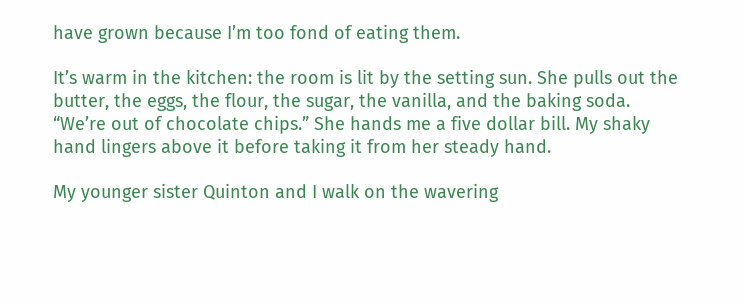have grown because I’m too fond of eating them.

It’s warm in the kitchen: the room is lit by the setting sun. She pulls out the butter, the eggs, the flour, the sugar, the vanilla, and the baking soda. “We’re out of chocolate chips.” She hands me a five dollar bill. My shaky hand lingers above it before taking it from her steady hand.

My younger sister Quinton and I walk on the wavering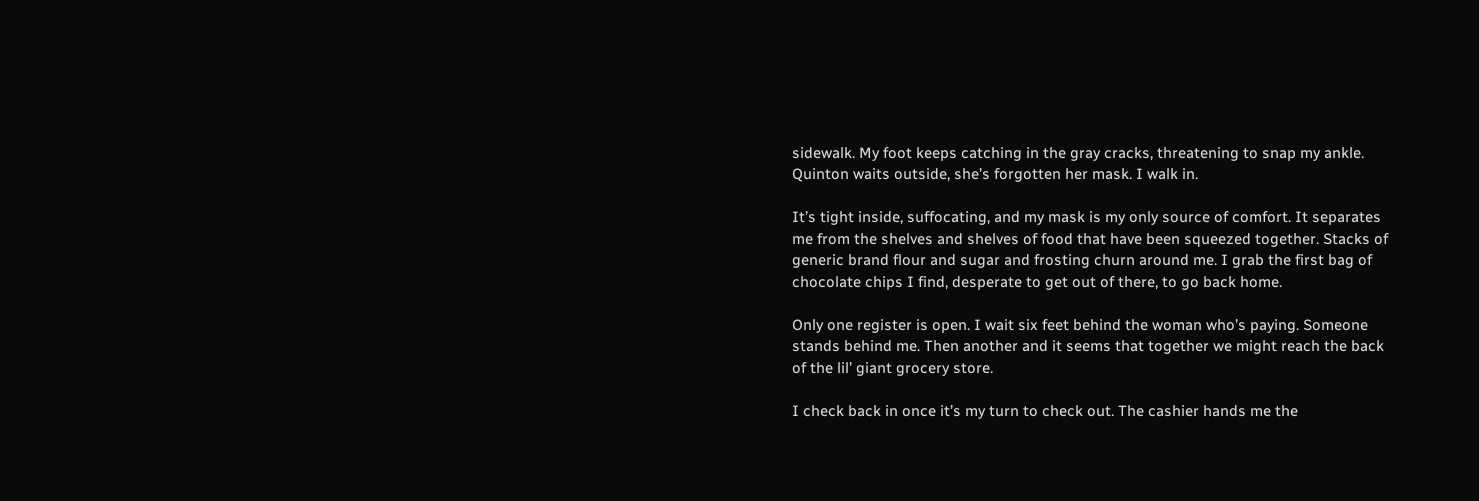sidewalk. My foot keeps catching in the gray cracks, threatening to snap my ankle. Quinton waits outside, she’s forgotten her mask. I walk in.

It’s tight inside, suffocating, and my mask is my only source of comfort. It separates me from the shelves and shelves of food that have been squeezed together. Stacks of generic brand flour and sugar and frosting churn around me. I grab the first bag of chocolate chips I find, desperate to get out of there, to go back home.

Only one register is open. I wait six feet behind the woman who’s paying. Someone stands behind me. Then another and it seems that together we might reach the back of the lil’ giant grocery store.

I check back in once it’s my turn to check out. The cashier hands me the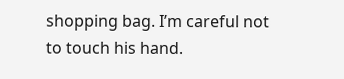shopping bag. I’m careful not to touch his hand.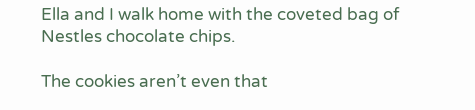Ella and I walk home with the coveted bag of Nestles chocolate chips.

The cookies aren’t even that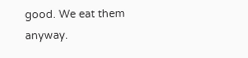good. We eat them anyway.